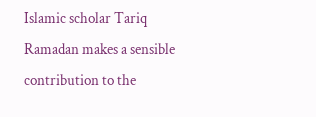Islamic scholar Tariq Ramadan makes a sensible contribution to the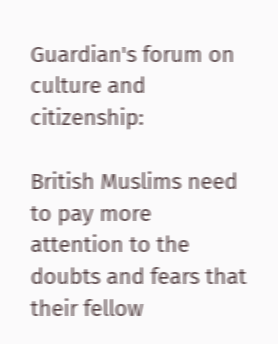Guardian's forum on culture and citizenship:

British Muslims need to pay more attention to the doubts and fears that their fellow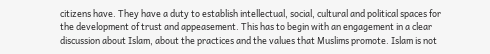citizens have. They have a duty to establish intellectual, social, cultural and political spaces for the development of trust and appeasement. This has to begin with an engagement in a clear discussion about Islam, about the practices and the values that Muslims promote. Islam is not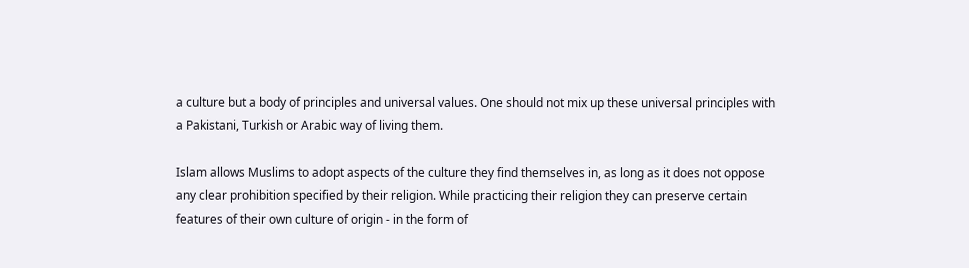a culture but a body of principles and universal values. One should not mix up these universal principles with a Pakistani, Turkish or Arabic way of living them.

Islam allows Muslims to adopt aspects of the culture they find themselves in, as long as it does not oppose any clear prohibition specified by their religion. While practicing their religion they can preserve certain features of their own culture of origin - in the form of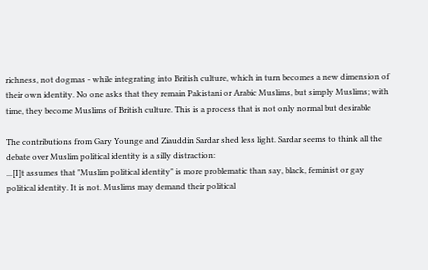richness, not dogmas - while integrating into British culture, which in turn becomes a new dimension of their own identity. No one asks that they remain Pakistani or Arabic Muslims, but simply Muslims; with time, they become Muslims of British culture. This is a process that is not only normal but desirable

The contributions from Gary Younge and Ziauddin Sardar shed less light. Sardar seems to think all the debate over Muslim political identity is a silly distraction:
...[I]t assumes that "Muslim political identity" is more problematic than say, black, feminist or gay political identity. It is not. Muslims may demand their political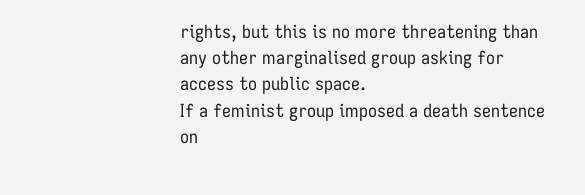rights, but this is no more threatening than any other marginalised group asking for access to public space.
If a feminist group imposed a death sentence on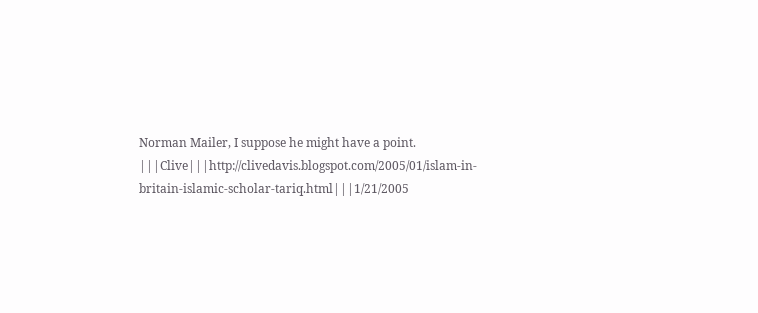Norman Mailer, I suppose he might have a point.
|||Clive|||http://clivedavis.blogspot.com/2005/01/islam-in-britain-islamic-scholar-tariq.html|||1/21/2005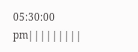05:30:00 pm|||||||||